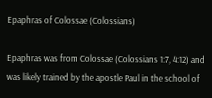Epaphras of Colossae (Colossians)

Epaphras was from Colossae (Colossians 1:7, 4:12) and was likely trained by the apostle Paul in the school of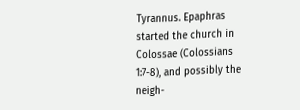Tyrannus. Epaphras started the church in Colossae (Colossians 1:7-8), and possibly the neigh-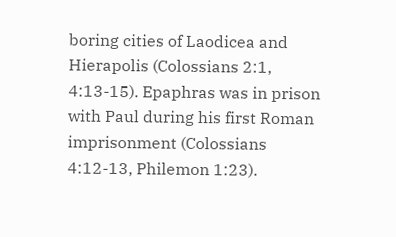boring cities of Laodicea and Hierapolis (Colossians 2:1, 4:13-15). Epaphras was in prison with Paul during his first Roman imprisonment (Colossians 4:12-13, Philemon 1:23).